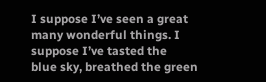I suppose I’ve seen a great
many wonderful things. I
suppose I’ve tasted the
blue sky, breathed the green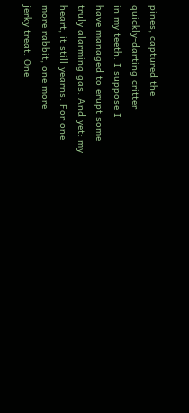pines, captured the
quickly-darting critter
in my teeth. I suppose I
have managed to erupt some
truly alarming gas. And yet: my
heart, it still yearns. For one
more rabbit, one more
jerky treat. One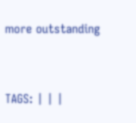more outstanding


TAGS: | | |